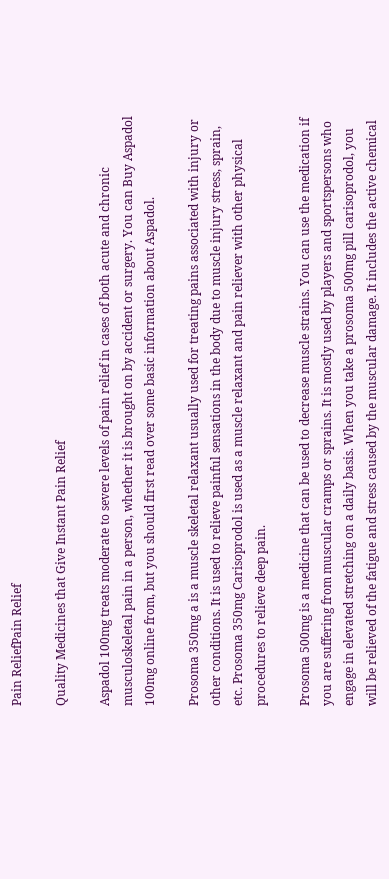Pain ReliefPain Relief

Quality Medicines that Give Instant Pain Relief

Aspadol 100mg treats moderate to severe levels of pain relief in cases of both acute and chronic musculoskeletal pain in a person, whether it is brought on by accident or surgery. You can Buy Aspadol 100mg online from, but you should first read over some basic information about Aspadol.

Prosoma 350mg a is a muscle skeletal relaxant usually used for treating pains associated with injury or other conditions. It is used to relieve painful sensations in the body due to muscle injury stress, sprain, etc. Prosoma 350mg Carisoprodol is used as a muscle relaxant and pain reliever with other physical procedures to relieve deep pain.

Prosoma 500mg is a medicine that can be used to decrease muscle strains. You can use the medication if you are suffering from muscular cramps or sprains. It is mostly used by players and sportspersons who engage in elevated stretching on a daily basis. When you take a prosoma 500mg pill carisoprodol, you will be relieved of the fatigue and stress caused by the muscular damage. It includes the active chemical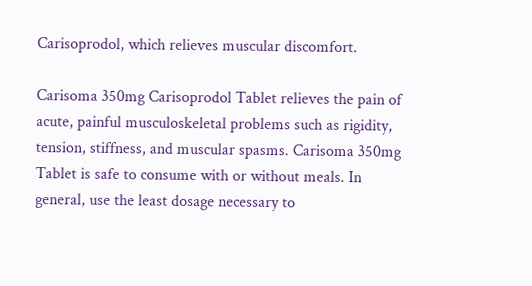Carisoprodol, which relieves muscular discomfort.

Carisoma 350mg Carisoprodol Tablet relieves the pain of acute, painful musculoskeletal problems such as rigidity, tension, stiffness, and muscular spasms. Carisoma 350mg Tablet is safe to consume with or without meals. In general, use the least dosage necessary to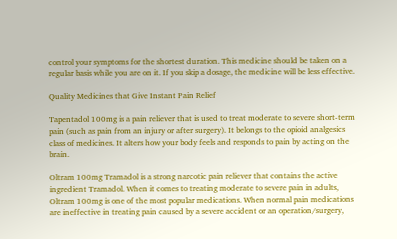control your symptoms for the shortest duration. This medicine should be taken on a regular basis while you are on it. If you skip a dosage, the medicine will be less effective.

Quality Medicines that Give Instant Pain Relief

Tapentadol 100mg is a pain reliever that is used to treat moderate to severe short-term pain (such as pain from an injury or after surgery). It belongs to the opioid analgesics class of medicines. It alters how your body feels and responds to pain by acting on the brain.

Oltram 100mg Tramadol is a strong narcotic pain reliever that contains the active ingredient Tramadol. When it comes to treating moderate to severe pain in adults, Oltram 100mg is one of the most popular medications. When normal pain medications are ineffective in treating pain caused by a severe accident or an operation/surgery,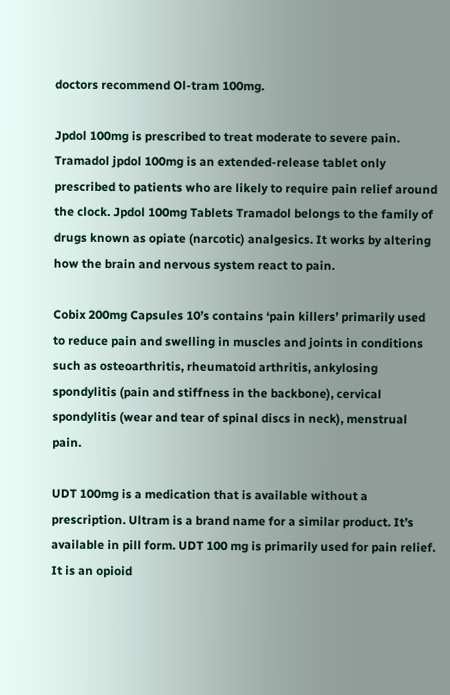doctors recommend Ol-tram 100mg.

Jpdol 100mg is prescribed to treat moderate to severe pain. Tramadol jpdol 100mg is an extended-release tablet only prescribed to patients who are likely to require pain relief around the clock. Jpdol 100mg Tablets Tramadol belongs to the family of drugs known as opiate (narcotic) analgesics. It works by altering how the brain and nervous system react to pain.

Cobix 200mg Capsules 10’s contains ‘pain killers’ primarily used to reduce pain and swelling in muscles and joints in conditions such as osteoarthritis, rheumatoid arthritis, ankylosing spondylitis (pain and stiffness in the backbone), cervical spondylitis (wear and tear of spinal discs in neck), menstrual pain.

UDT 100mg is a medication that is available without a prescription. Ultram is a brand name for a similar product. It’s available in pill form. UDT 100 mg is primarily used for pain relief. It is an opioid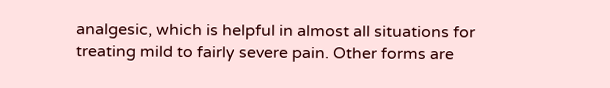analgesic, which is helpful in almost all situations for treating mild to fairly severe pain. Other forms are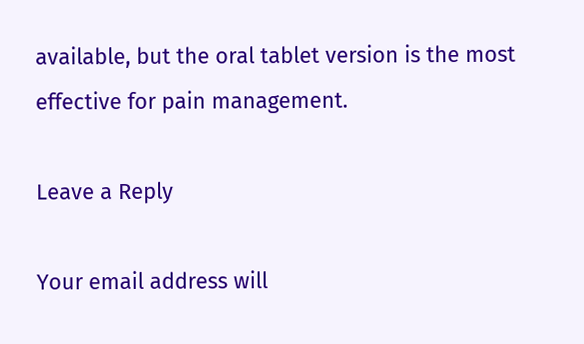available, but the oral tablet version is the most effective for pain management.

Leave a Reply

Your email address will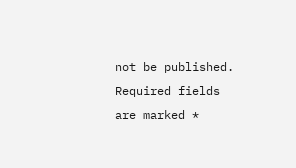not be published. Required fields are marked *